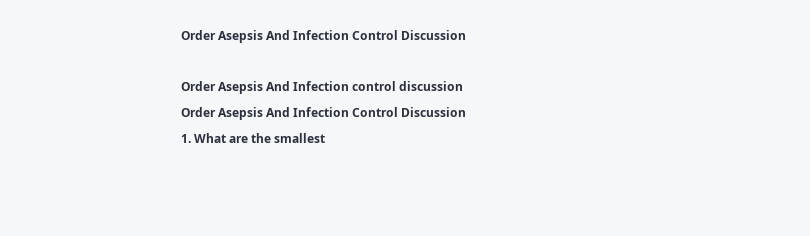Order Asepsis And Infection Control Discussion

Order Asepsis And Infection control discussion
Order Asepsis And Infection Control Discussion
1. What are the smallest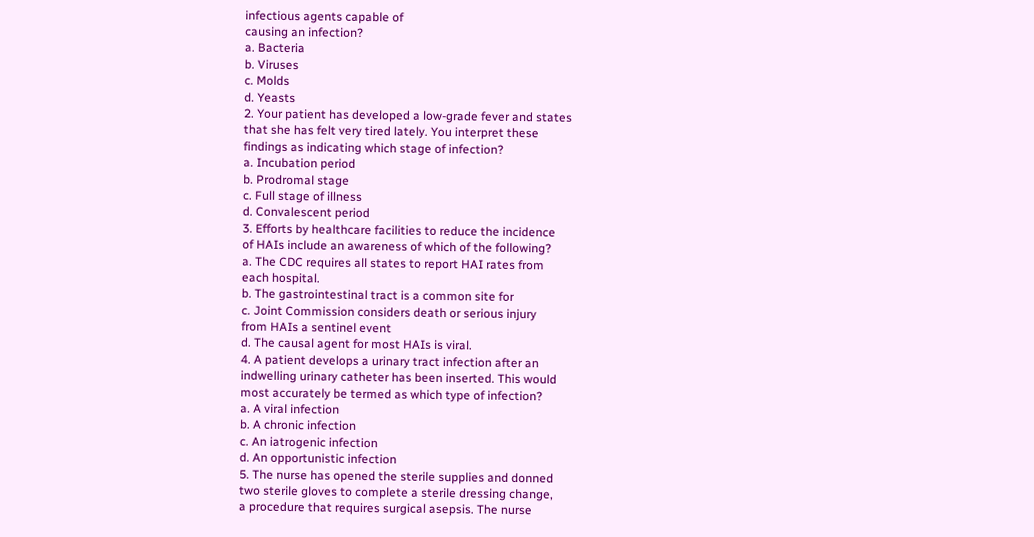infectious agents capable of
causing an infection?
a. Bacteria
b. Viruses
c. Molds
d. Yeasts
2. Your patient has developed a low-grade fever and states
that she has felt very tired lately. You interpret these
findings as indicating which stage of infection?
a. Incubation period
b. Prodromal stage
c. Full stage of illness
d. Convalescent period
3. Efforts by healthcare facilities to reduce the incidence
of HAIs include an awareness of which of the following?
a. The CDC requires all states to report HAI rates from
each hospital.
b. The gastrointestinal tract is a common site for
c. Joint Commission considers death or serious injury
from HAIs a sentinel event
d. The causal agent for most HAIs is viral.
4. A patient develops a urinary tract infection after an
indwelling urinary catheter has been inserted. This would
most accurately be termed as which type of infection?
a. A viral infection
b. A chronic infection
c. An iatrogenic infection
d. An opportunistic infection
5. The nurse has opened the sterile supplies and donned
two sterile gloves to complete a sterile dressing change,
a procedure that requires surgical asepsis. The nurse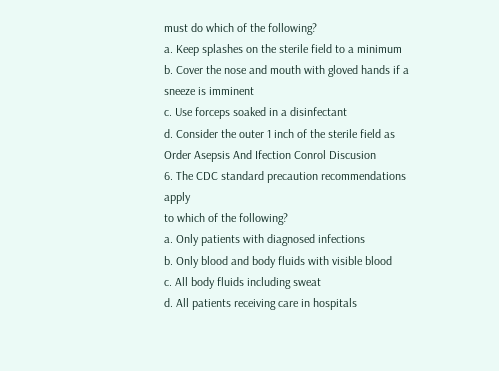must do which of the following?
a. Keep splashes on the sterile field to a minimum
b. Cover the nose and mouth with gloved hands if a
sneeze is imminent
c. Use forceps soaked in a disinfectant
d. Consider the outer 1 inch of the sterile field as
Order Asepsis And Ifection Conrol Discusion
6. The CDC standard precaution recommendations apply
to which of the following?
a. Only patients with diagnosed infections
b. Only blood and body fluids with visible blood
c. All body fluids including sweat
d. All patients receiving care in hospitals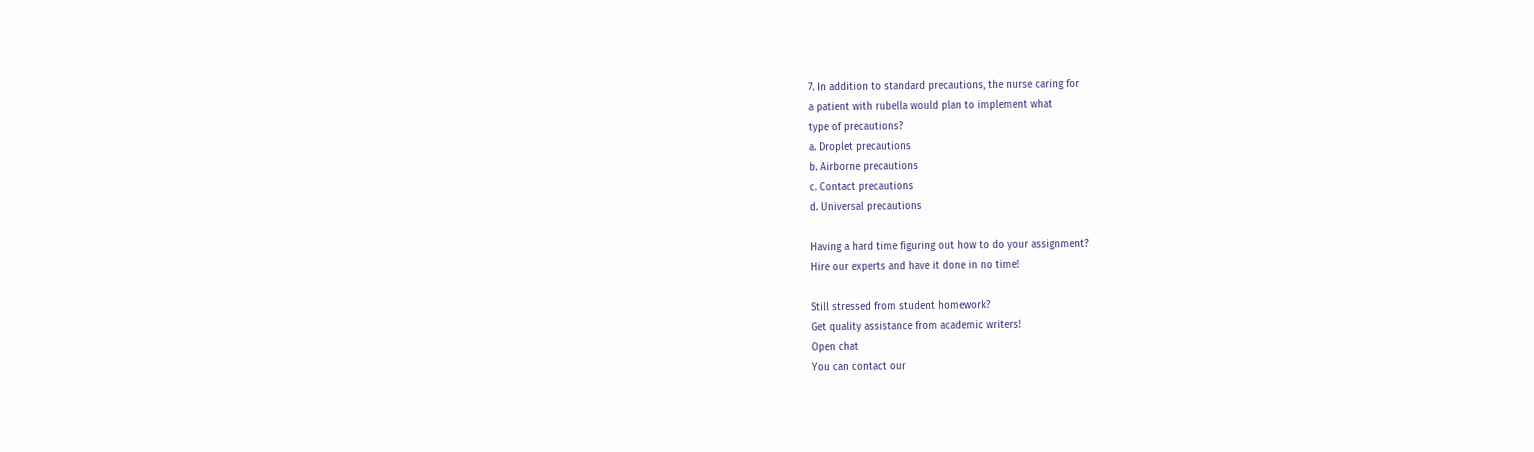7. In addition to standard precautions, the nurse caring for
a patient with rubella would plan to implement what
type of precautions?
a. Droplet precautions
b. Airborne precautions
c. Contact precautions
d. Universal precautions

Having a hard time figuring out how to do your assignment?
Hire our experts and have it done in no time!

Still stressed from student homework?
Get quality assistance from academic writers!
Open chat
You can contact our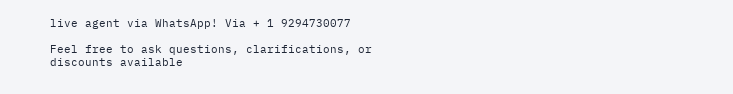live agent via WhatsApp! Via + 1 9294730077

Feel free to ask questions, clarifications, or discounts available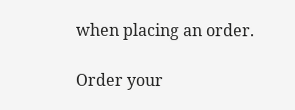when placing an order.

Order your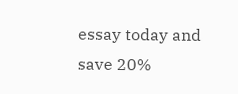essay today and save 20%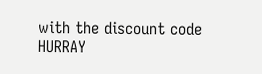with the discount code HURRAY